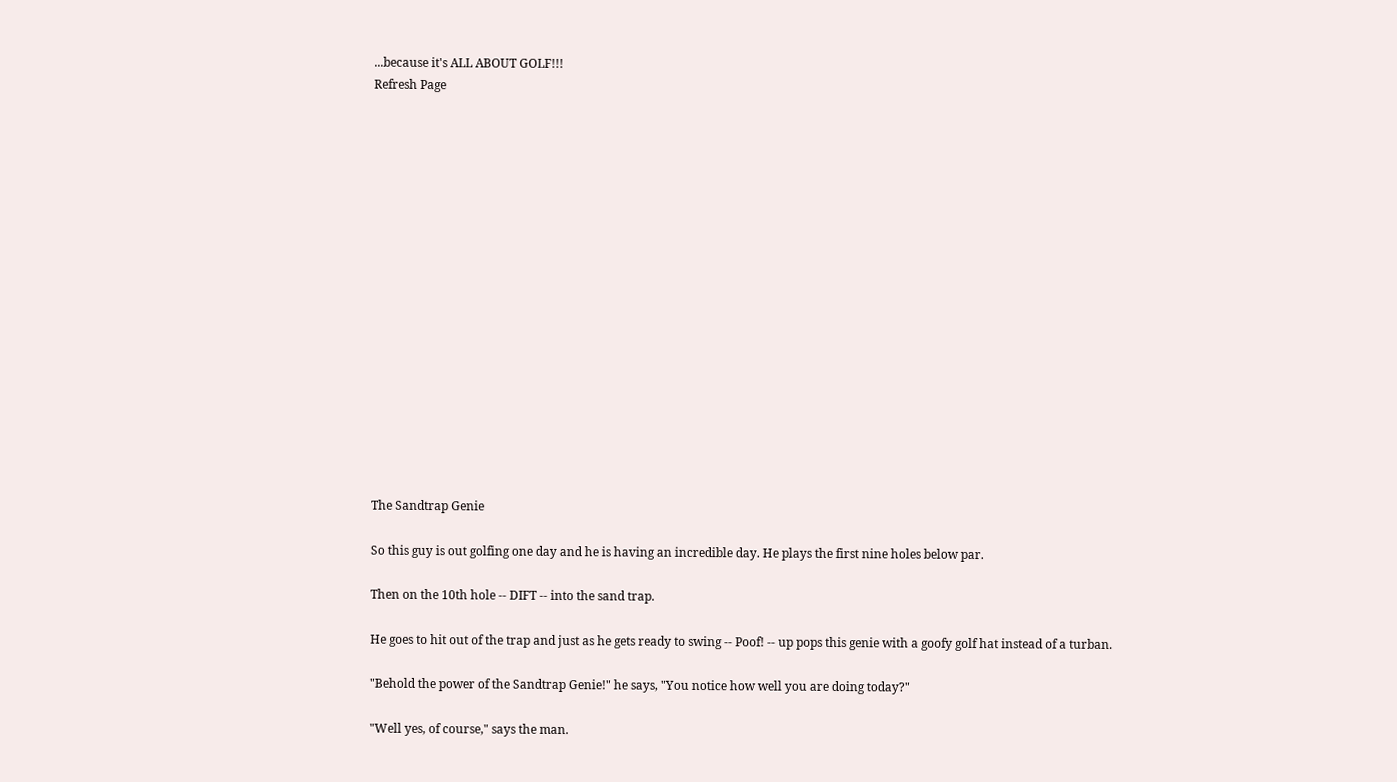...because it's ALL ABOUT GOLF!!!
Refresh Page


















The Sandtrap Genie

So this guy is out golfing one day and he is having an incredible day. He plays the first nine holes below par.

Then on the 10th hole -- DIFT -- into the sand trap.

He goes to hit out of the trap and just as he gets ready to swing -- Poof! -- up pops this genie with a goofy golf hat instead of a turban.

"Behold the power of the Sandtrap Genie!" he says, "You notice how well you are doing today?"

"Well yes, of course," says the man.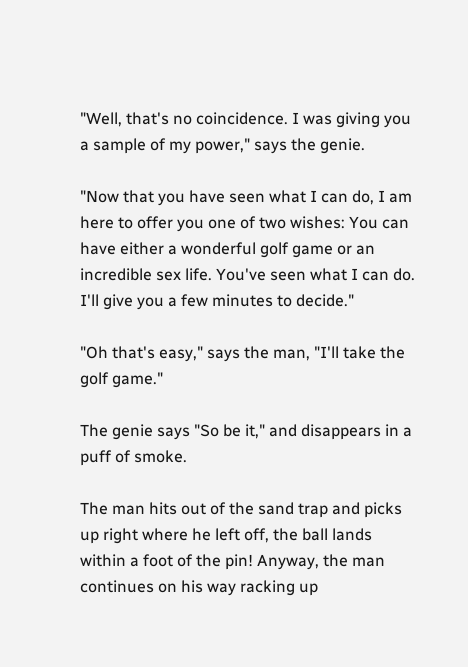"Well, that's no coincidence. I was giving you a sample of my power," says the genie.

"Now that you have seen what I can do, I am here to offer you one of two wishes: You can have either a wonderful golf game or an incredible sex life. You've seen what I can do. I'll give you a few minutes to decide."

"Oh that's easy," says the man, "I'll take the golf game."

The genie says "So be it," and disappears in a puff of smoke.

The man hits out of the sand trap and picks up right where he left off, the ball lands within a foot of the pin! Anyway, the man continues on his way racking up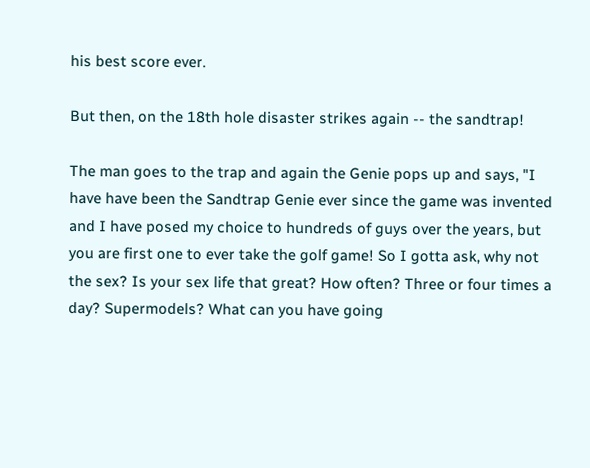his best score ever.

But then, on the 18th hole disaster strikes again -- the sandtrap!

The man goes to the trap and again the Genie pops up and says, "I have have been the Sandtrap Genie ever since the game was invented and I have posed my choice to hundreds of guys over the years, but you are first one to ever take the golf game! So I gotta ask, why not the sex? Is your sex life that great? How often? Three or four times a day? Supermodels? What can you have going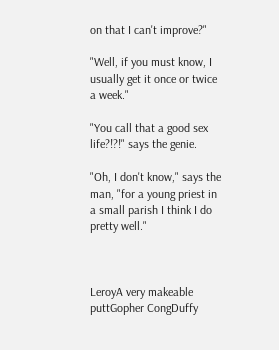on that I can't improve?"

"Well, if you must know, I usually get it once or twice a week."

"You call that a good sex life?!?!" says the genie.

"Oh, I don't know," says the man, "for a young priest in a small parish I think I do pretty well."



LeroyA very makeable puttGopher CongDuffy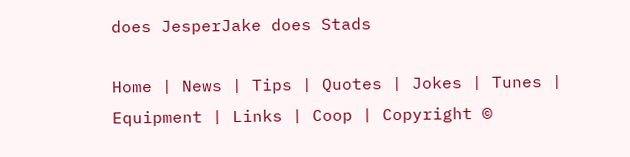does JesperJake does Stads

Home | News | Tips | Quotes | Jokes | Tunes | Equipment | Links | Coop | Copyright ©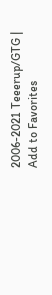2006-2021 Teeerup/GTG | Add to Favorites